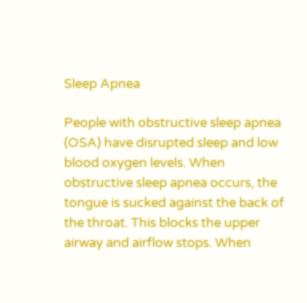Sleep Apnea

People with obstructive sleep apnea (OSA) have disrupted sleep and low blood oxygen levels. When obstructive sleep apnea occurs, the tongue is sucked against the back of the throat. This blocks the upper airway and airflow stops. When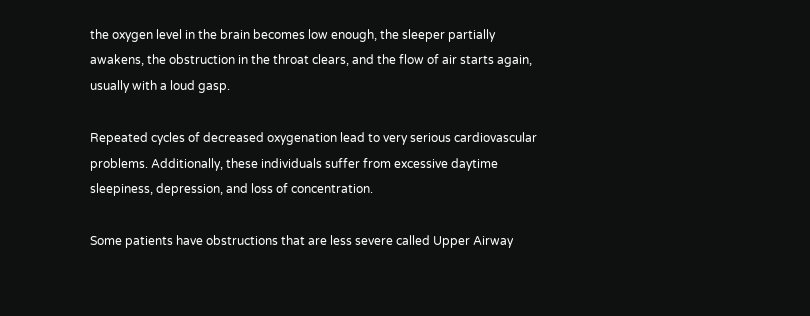the oxygen level in the brain becomes low enough, the sleeper partially awakens, the obstruction in the throat clears, and the flow of air starts again, usually with a loud gasp.

Repeated cycles of decreased oxygenation lead to very serious cardiovascular problems. Additionally, these individuals suffer from excessive daytime sleepiness, depression, and loss of concentration.

Some patients have obstructions that are less severe called Upper Airway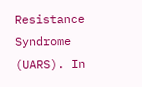Resistance Syndrome (UARS). In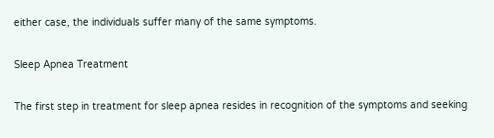either case, the individuals suffer many of the same symptoms.

Sleep Apnea Treatment

The first step in treatment for sleep apnea resides in recognition of the symptoms and seeking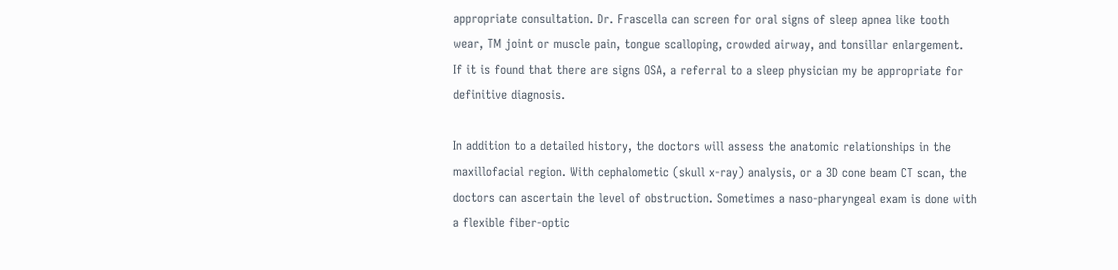appropriate consultation. Dr. Frascella can screen for oral signs of sleep apnea like tooth wear, TM joint or muscle pain, tongue scalloping, crowded airway, and tonsillar enlargement.  If it is found that there are signs OSA, a referral to a sleep physician my be appropriate for definitive diagnosis.

In addition to a detailed history, the doctors will assess the anatomic relationships in the maxillofacial region. With cephalometic (skull x-ray) analysis, or a 3D cone beam CT scan, the doctors can ascertain the level of obstruction. Sometimes a naso-pharyngeal exam is done with a flexible fiber-optic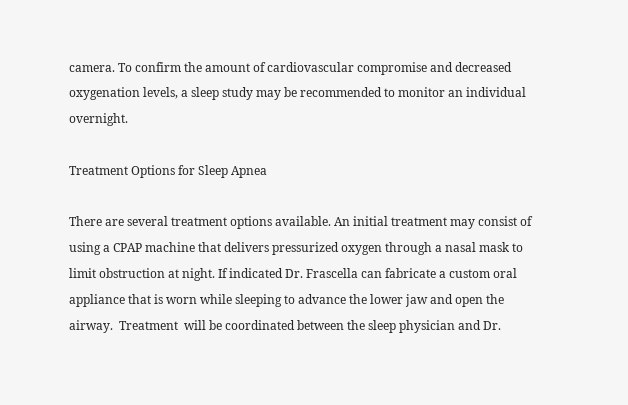camera. To confirm the amount of cardiovascular compromise and decreased oxygenation levels, a sleep study may be recommended to monitor an individual overnight.

Treatment Options for Sleep Apnea

There are several treatment options available. An initial treatment may consist of using a CPAP machine that delivers pressurized oxygen through a nasal mask to limit obstruction at night. If indicated Dr. Frascella can fabricate a custom oral appliance that is worn while sleeping to advance the lower jaw and open the airway.  Treatment  will be coordinated between the sleep physician and Dr.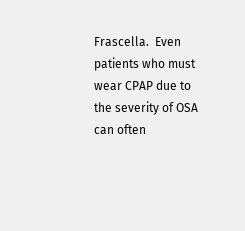Frascella.  Even patients who must wear CPAP due to the severity of OSA can often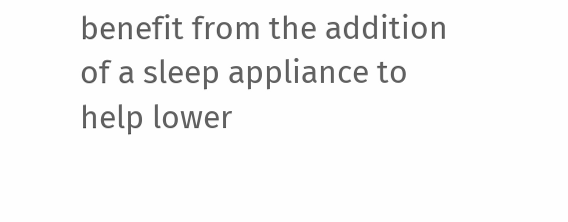benefit from the addition of a sleep appliance to help lower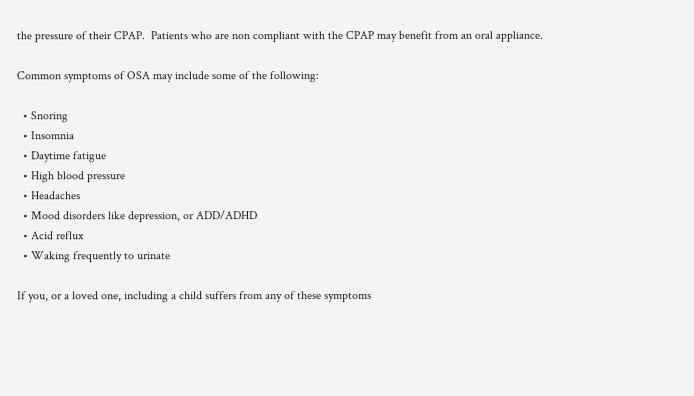the pressure of their CPAP.  Patients who are non compliant with the CPAP may benefit from an oral appliance.

Common symptoms of OSA may include some of the following:

  • Snoring
  • Insomnia
  • Daytime fatigue
  • High blood pressure
  • Headaches
  • Mood disorders like depression, or ADD/ADHD
  • Acid reflux
  • Waking frequently to urinate

If you, or a loved one, including a child suffers from any of these symptoms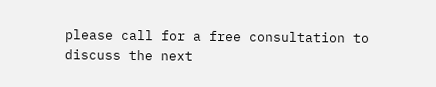please call for a free consultation to discuss the next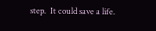step.  It could save a life.